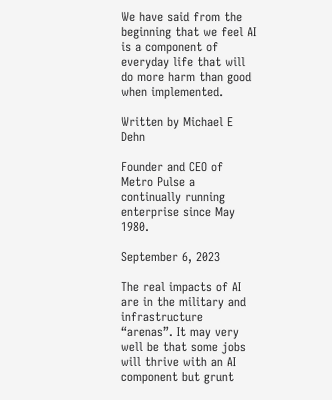We have said from the beginning that we feel AI is a component of everyday life that will do more harm than good when implemented.

Written by Michael E Dehn

Founder and CEO of Metro Pulse a continually running enterprise since May 1980.

September 6, 2023

The real impacts of AI are in the military and infrastructure “arenas”. It may very well be that some jobs will thrive with an AI component but grunt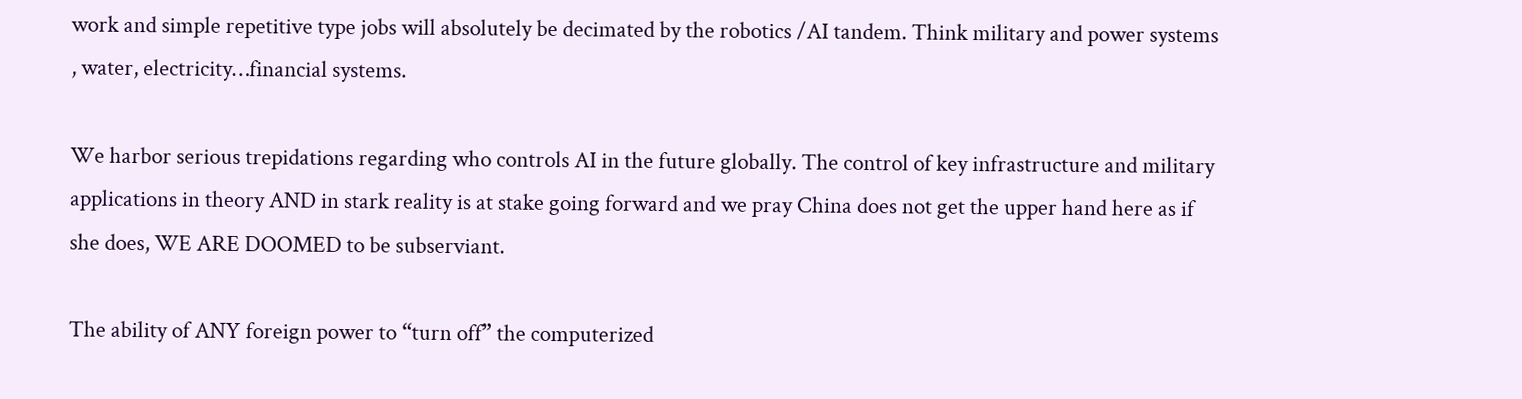work and simple repetitive type jobs will absolutely be decimated by the robotics /AI tandem. Think military and power systems , water, electricity…financial systems.

We harbor serious trepidations regarding who controls AI in the future globally. The control of key infrastructure and military applications in theory AND in stark reality is at stake going forward and we pray China does not get the upper hand here as if she does, WE ARE DOOMED to be subserviant.

The ability of ANY foreign power to “turn off” the computerized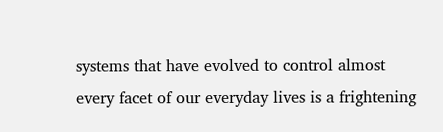systems that have evolved to control almost every facet of our everyday lives is a frightening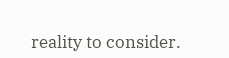reality to consider.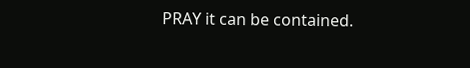PRAY it can be contained.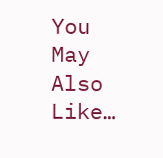You May Also Like…